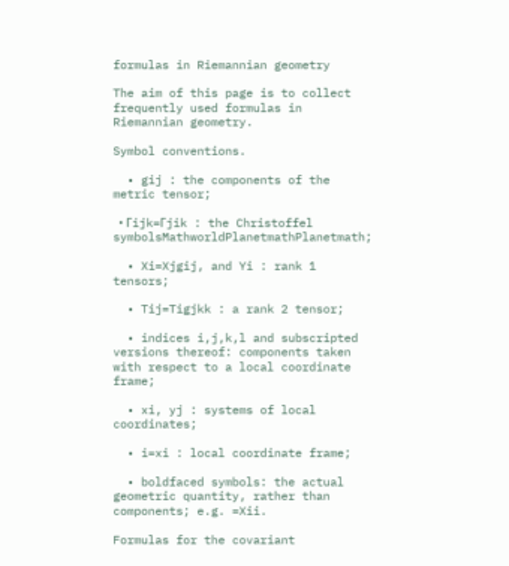formulas in Riemannian geometry

The aim of this page is to collect frequently used formulas in Riemannian geometry.

Symbol conventions.

  • gij : the components of the metric tensor;

  • Γijk=Γjik : the Christoffel symbolsMathworldPlanetmathPlanetmath;

  • Xi=Xjgij, and Yi : rank 1 tensors;

  • Tij=Tigjkk : a rank 2 tensor;

  • indices i,j,k,l and subscripted versions thereof: components taken with respect to a local coordinate frame;

  • xi, yj : systems of local coordinates;

  • i=xi : local coordinate frame;

  • boldfaced symbols: the actual geometric quantity, rather than components; e.g. =Xii.

Formulas for the covariant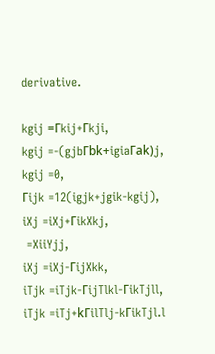derivative.

kgij =Γkij+Γkji,
kgij =-(gjbΓbk+igiaΓak)j,
kgij =0,
Γijk =12(igjk+jgik-kgij),
iXj =iXj+ΓikXkj,
 =XiiYjj,
iXj =iXj-ΓijXkk,
iTjk =iTjk-ΓijTlkl-ΓikTjll,
iTjk =iTj+kΓilTlj-kΓikTjl.l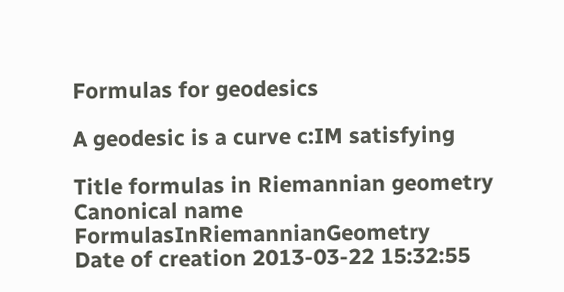Formulas for geodesics

A geodesic is a curve c:IM satisfying

Title formulas in Riemannian geometry
Canonical name FormulasInRiemannianGeometry
Date of creation 2013-03-22 15:32:55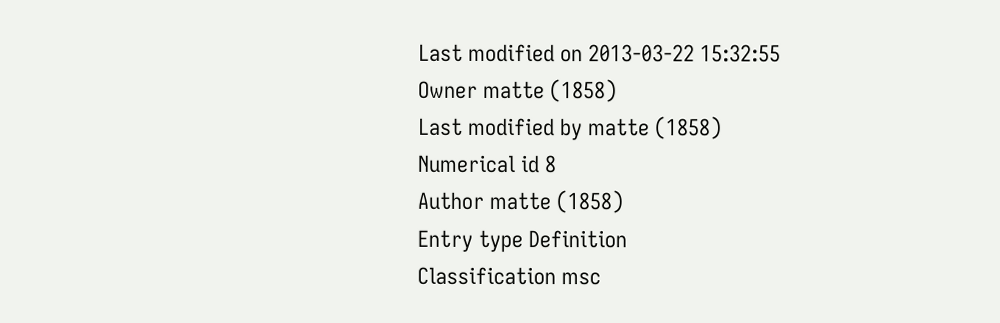Last modified on 2013-03-22 15:32:55
Owner matte (1858)
Last modified by matte (1858)
Numerical id 8
Author matte (1858)
Entry type Definition
Classification msc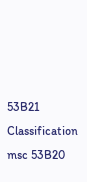53B21
Classification msc 53B20